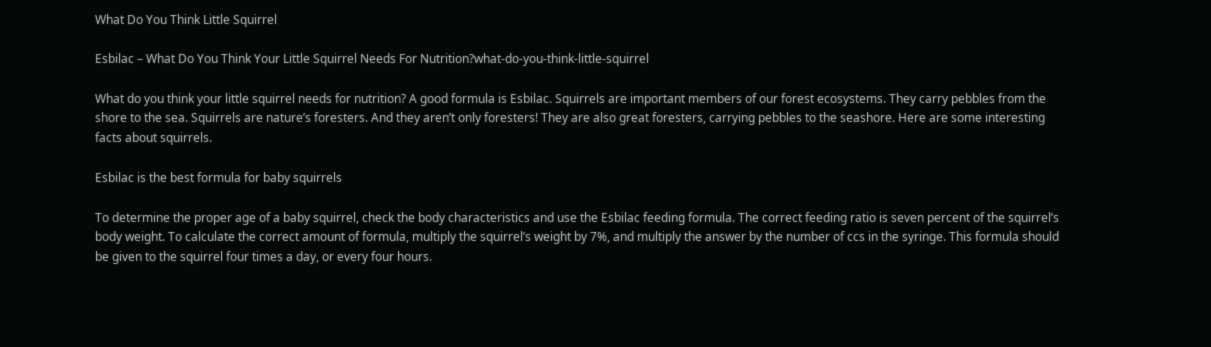What Do You Think Little Squirrel

Esbilac – What Do You Think Your Little Squirrel Needs For Nutrition?what-do-you-think-little-squirrel

What do you think your little squirrel needs for nutrition? A good formula is Esbilac. Squirrels are important members of our forest ecosystems. They carry pebbles from the shore to the sea. Squirrels are nature’s foresters. And they aren’t only foresters! They are also great foresters, carrying pebbles to the seashore. Here are some interesting facts about squirrels.

Esbilac is the best formula for baby squirrels

To determine the proper age of a baby squirrel, check the body characteristics and use the Esbilac feeding formula. The correct feeding ratio is seven percent of the squirrel’s body weight. To calculate the correct amount of formula, multiply the squirrel’s weight by 7%, and multiply the answer by the number of ccs in the syringe. This formula should be given to the squirrel four times a day, or every four hours.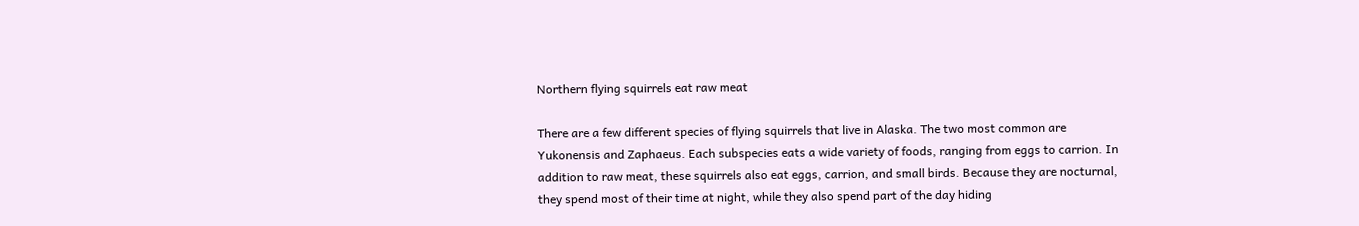Northern flying squirrels eat raw meat

There are a few different species of flying squirrels that live in Alaska. The two most common are Yukonensis and Zaphaeus. Each subspecies eats a wide variety of foods, ranging from eggs to carrion. In addition to raw meat, these squirrels also eat eggs, carrion, and small birds. Because they are nocturnal, they spend most of their time at night, while they also spend part of the day hiding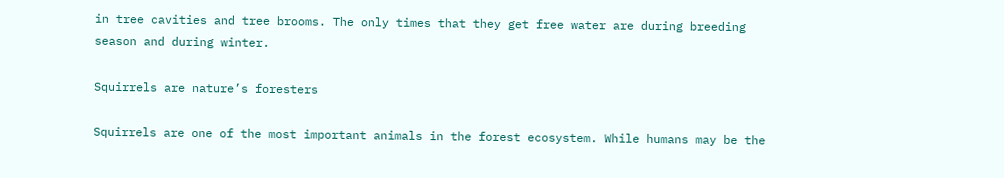in tree cavities and tree brooms. The only times that they get free water are during breeding season and during winter.

Squirrels are nature’s foresters

Squirrels are one of the most important animals in the forest ecosystem. While humans may be the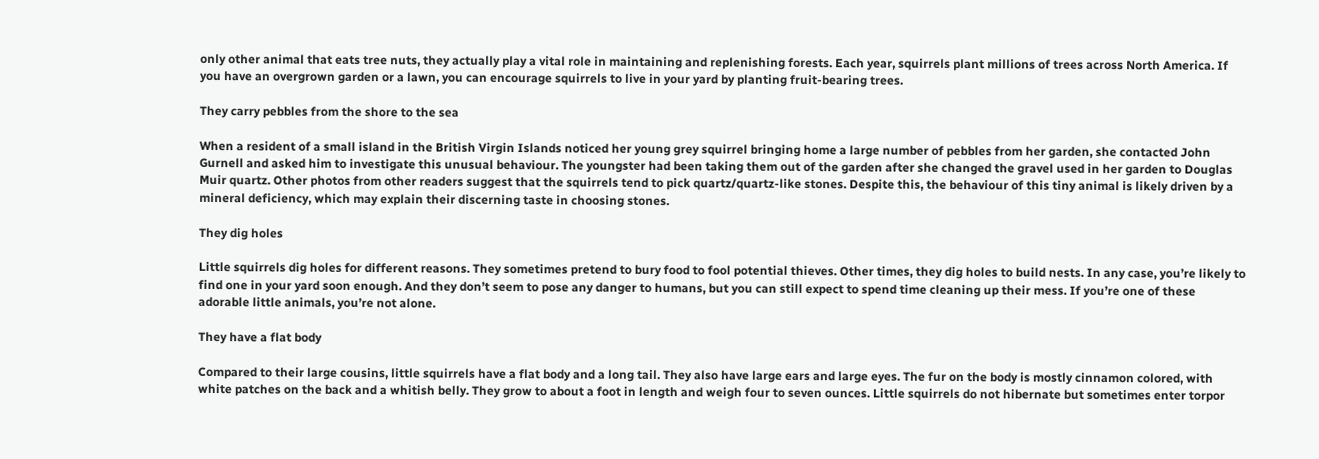only other animal that eats tree nuts, they actually play a vital role in maintaining and replenishing forests. Each year, squirrels plant millions of trees across North America. If you have an overgrown garden or a lawn, you can encourage squirrels to live in your yard by planting fruit-bearing trees.

They carry pebbles from the shore to the sea

When a resident of a small island in the British Virgin Islands noticed her young grey squirrel bringing home a large number of pebbles from her garden, she contacted John Gurnell and asked him to investigate this unusual behaviour. The youngster had been taking them out of the garden after she changed the gravel used in her garden to Douglas Muir quartz. Other photos from other readers suggest that the squirrels tend to pick quartz/quartz-like stones. Despite this, the behaviour of this tiny animal is likely driven by a mineral deficiency, which may explain their discerning taste in choosing stones.

They dig holes

Little squirrels dig holes for different reasons. They sometimes pretend to bury food to fool potential thieves. Other times, they dig holes to build nests. In any case, you’re likely to find one in your yard soon enough. And they don’t seem to pose any danger to humans, but you can still expect to spend time cleaning up their mess. If you’re one of these adorable little animals, you’re not alone.

They have a flat body

Compared to their large cousins, little squirrels have a flat body and a long tail. They also have large ears and large eyes. The fur on the body is mostly cinnamon colored, with white patches on the back and a whitish belly. They grow to about a foot in length and weigh four to seven ounces. Little squirrels do not hibernate but sometimes enter torpor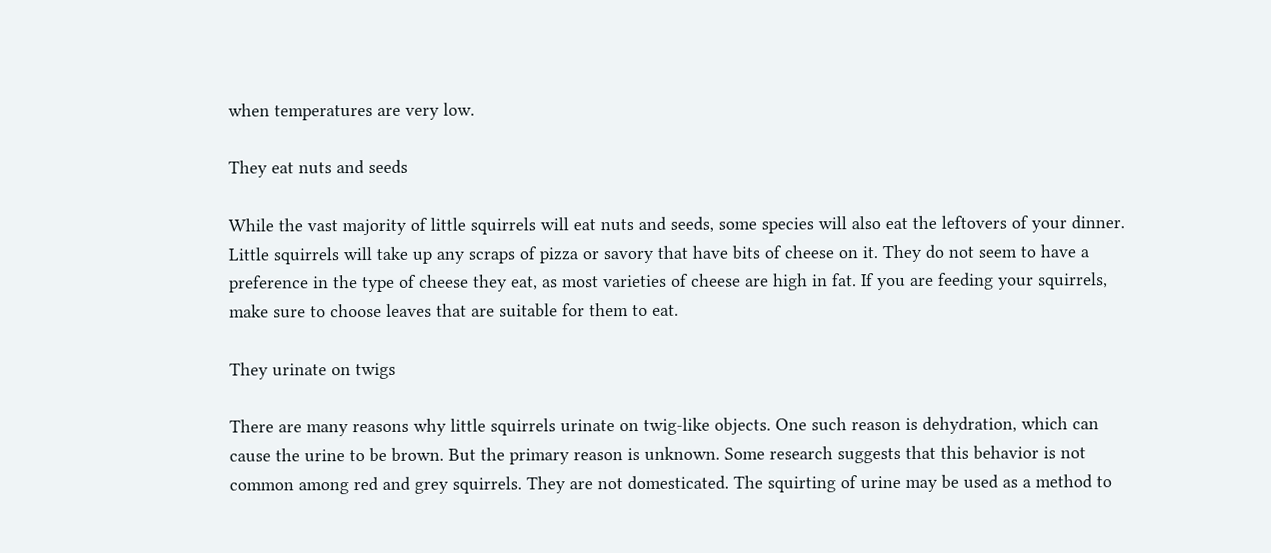when temperatures are very low.

They eat nuts and seeds

While the vast majority of little squirrels will eat nuts and seeds, some species will also eat the leftovers of your dinner. Little squirrels will take up any scraps of pizza or savory that have bits of cheese on it. They do not seem to have a preference in the type of cheese they eat, as most varieties of cheese are high in fat. If you are feeding your squirrels, make sure to choose leaves that are suitable for them to eat.

They urinate on twigs

There are many reasons why little squirrels urinate on twig-like objects. One such reason is dehydration, which can cause the urine to be brown. But the primary reason is unknown. Some research suggests that this behavior is not common among red and grey squirrels. They are not domesticated. The squirting of urine may be used as a method to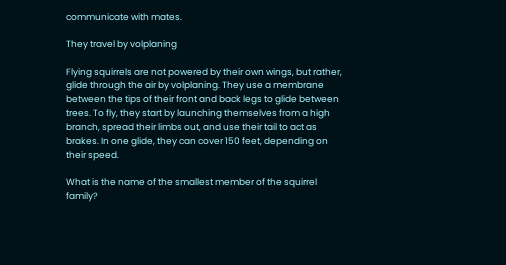communicate with mates.

They travel by volplaning

Flying squirrels are not powered by their own wings, but rather, glide through the air by volplaning. They use a membrane between the tips of their front and back legs to glide between trees. To fly, they start by launching themselves from a high branch, spread their limbs out, and use their tail to act as brakes. In one glide, they can cover 150 feet, depending on their speed.

What is the name of the smallest member of the squirrel family?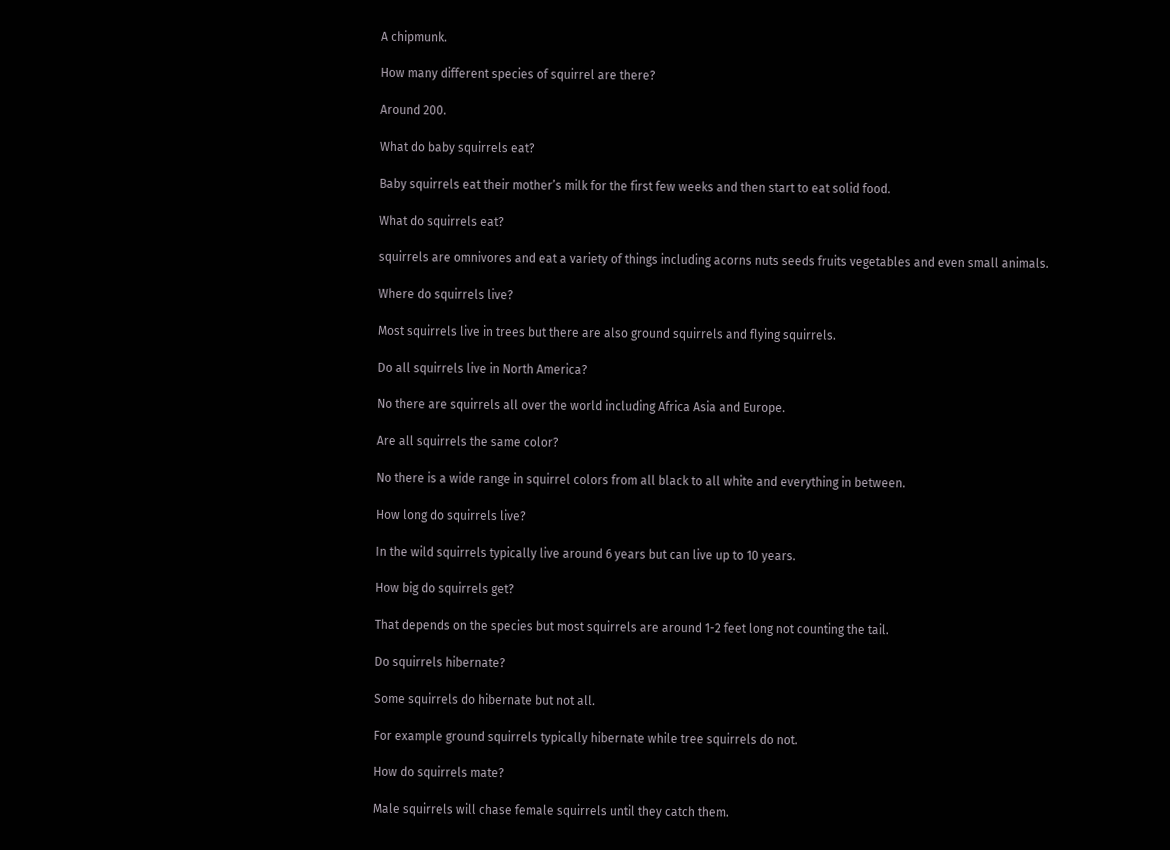A chipmunk.

How many different species of squirrel are there?

Around 200.

What do baby squirrels eat?

Baby squirrels eat their mother’s milk for the first few weeks and then start to eat solid food.

What do squirrels eat?

squirrels are omnivores and eat a variety of things including acorns nuts seeds fruits vegetables and even small animals.

Where do squirrels live?

Most squirrels live in trees but there are also ground squirrels and flying squirrels.

Do all squirrels live in North America?

No there are squirrels all over the world including Africa Asia and Europe.

Are all squirrels the same color?

No there is a wide range in squirrel colors from all black to all white and everything in between.

How long do squirrels live?

In the wild squirrels typically live around 6 years but can live up to 10 years.

How big do squirrels get?

That depends on the species but most squirrels are around 1-2 feet long not counting the tail.

Do squirrels hibernate?

Some squirrels do hibernate but not all.

For example ground squirrels typically hibernate while tree squirrels do not.

How do squirrels mate?

Male squirrels will chase female squirrels until they catch them.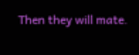Then they will mate.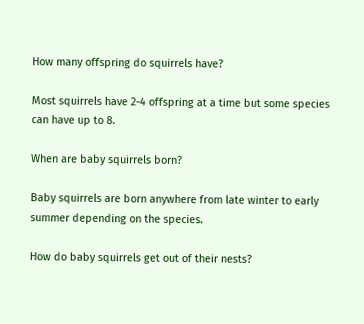How many offspring do squirrels have?

Most squirrels have 2-4 offspring at a time but some species can have up to 8.

When are baby squirrels born?

Baby squirrels are born anywhere from late winter to early summer depending on the species.

How do baby squirrels get out of their nests?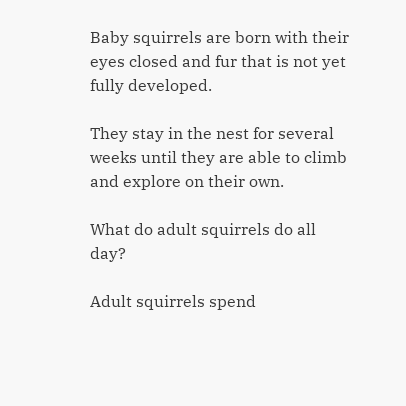Baby squirrels are born with their eyes closed and fur that is not yet fully developed.

They stay in the nest for several weeks until they are able to climb and explore on their own.

What do adult squirrels do all day?

Adult squirrels spend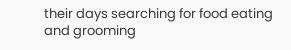their days searching for food eating and grooming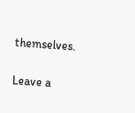themselves.

Leave a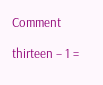Comment

thirteen − 1 =